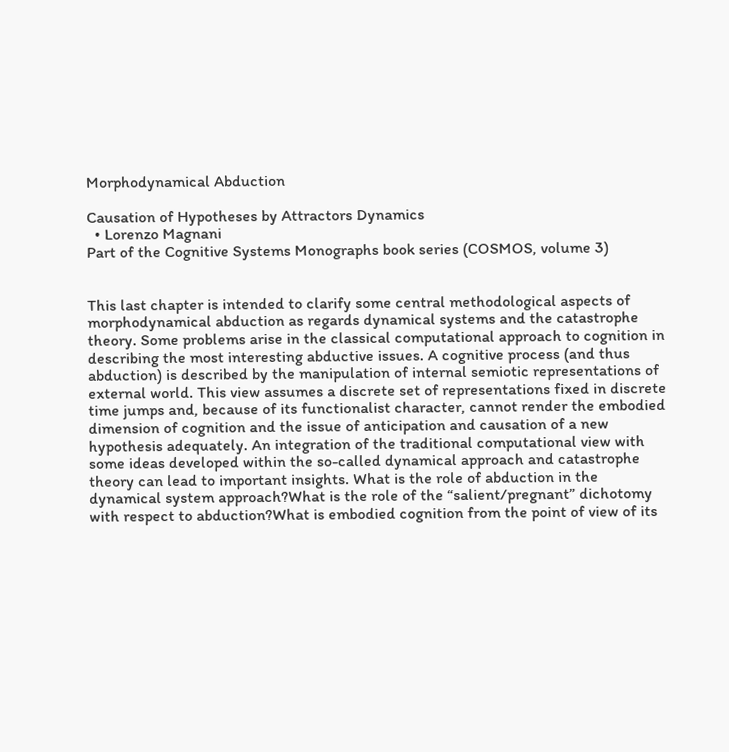Morphodynamical Abduction

Causation of Hypotheses by Attractors Dynamics
  • Lorenzo Magnani
Part of the Cognitive Systems Monographs book series (COSMOS, volume 3)


This last chapter is intended to clarify some central methodological aspects of morphodynamical abduction as regards dynamical systems and the catastrophe theory. Some problems arise in the classical computational approach to cognition in describing the most interesting abductive issues. A cognitive process (and thus abduction) is described by the manipulation of internal semiotic representations of external world. This view assumes a discrete set of representations fixed in discrete time jumps and, because of its functionalist character, cannot render the embodied dimension of cognition and the issue of anticipation and causation of a new hypothesis adequately. An integration of the traditional computational view with some ideas developed within the so-called dynamical approach and catastrophe theory can lead to important insights. What is the role of abduction in the dynamical system approach?What is the role of the “salient/pregnant” dichotomy with respect to abduction?What is embodied cognition from the point of view of its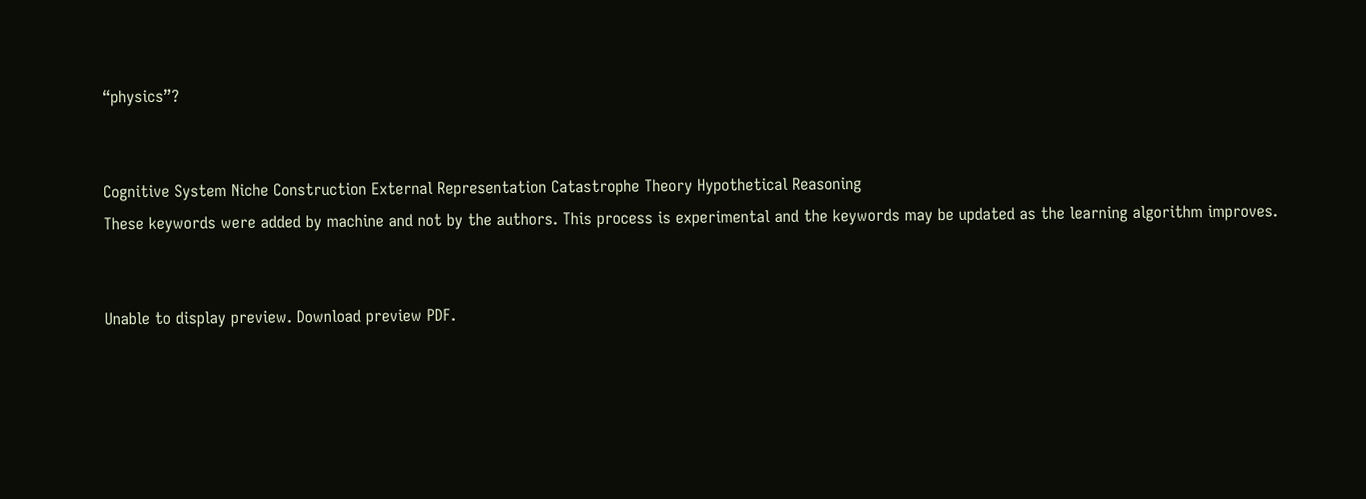“physics”?


Cognitive System Niche Construction External Representation Catastrophe Theory Hypothetical Reasoning
These keywords were added by machine and not by the authors. This process is experimental and the keywords may be updated as the learning algorithm improves.


Unable to display preview. Download preview PDF.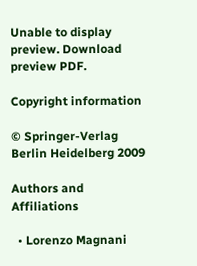Unable to display preview. Download preview PDF.

Copyright information

© Springer-Verlag Berlin Heidelberg 2009

Authors and Affiliations

  • Lorenzo Magnani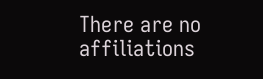There are no affiliations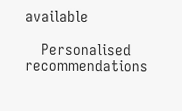available

    Personalised recommendations